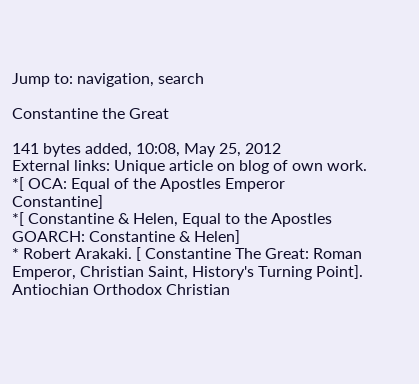Jump to: navigation, search

Constantine the Great

141 bytes added, 10:08, May 25, 2012
External links: Unique article on blog of own work.
*[ OCA: Equal of the Apostles Emperor Constantine]
*[ Constantine & Helen, Equal to the Apostles GOARCH: Constantine & Helen]
* Robert Arakaki. [ Constantine The Great: Roman Emperor, Christian Saint, History's Turning Point]. Antiochian Orthodox Christian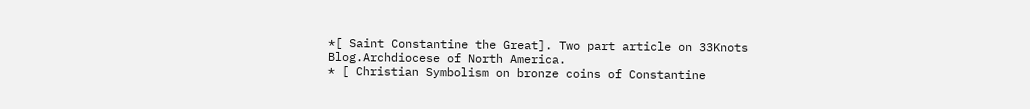*[ Saint Constantine the Great]. Two part article on 33Knots Blog.Archdiocese of North America.
* [ Christian Symbolism on bronze coins of Constantine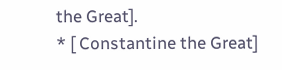the Great].
* [ Constantine the Great]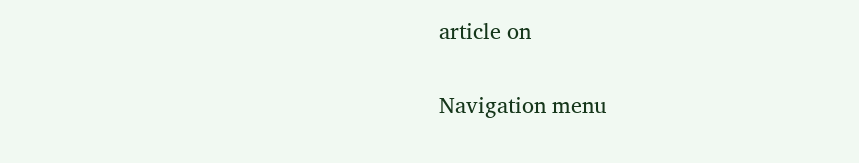article on

Navigation menu